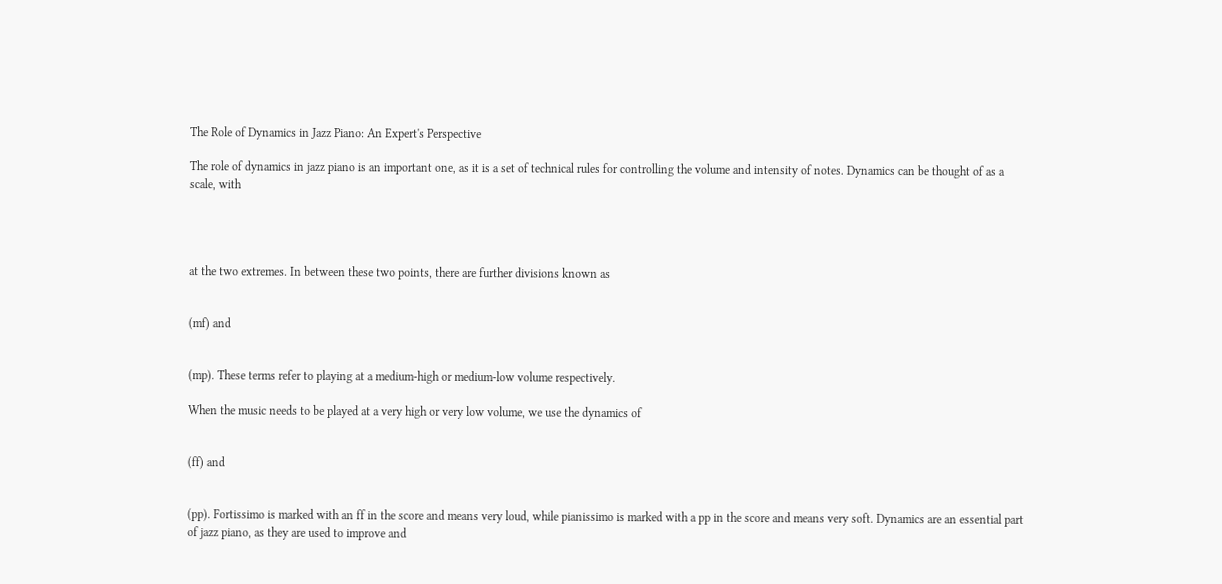The Role of Dynamics in Jazz Piano: An Expert's Perspective

The role of dynamics in jazz piano is an important one, as it is a set of technical rules for controlling the volume and intensity of notes. Dynamics can be thought of as a scale, with




at the two extremes. In between these two points, there are further divisions known as


(mf) and


(mp). These terms refer to playing at a medium-high or medium-low volume respectively.

When the music needs to be played at a very high or very low volume, we use the dynamics of


(ff) and


(pp). Fortissimo is marked with an ff in the score and means very loud, while pianissimo is marked with a pp in the score and means very soft. Dynamics are an essential part of jazz piano, as they are used to improve and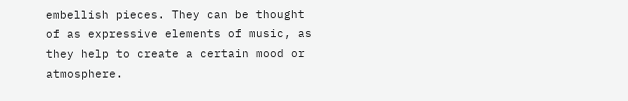embellish pieces. They can be thought of as expressive elements of music, as they help to create a certain mood or atmosphere.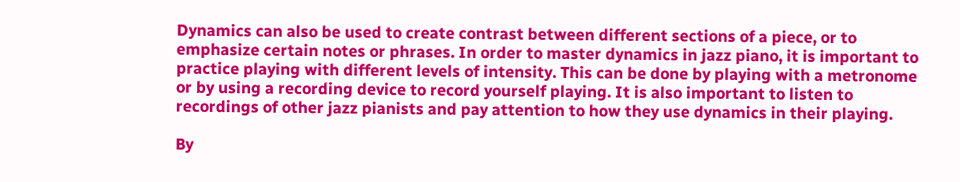Dynamics can also be used to create contrast between different sections of a piece, or to emphasize certain notes or phrases. In order to master dynamics in jazz piano, it is important to practice playing with different levels of intensity. This can be done by playing with a metronome or by using a recording device to record yourself playing. It is also important to listen to recordings of other jazz pianists and pay attention to how they use dynamics in their playing.

By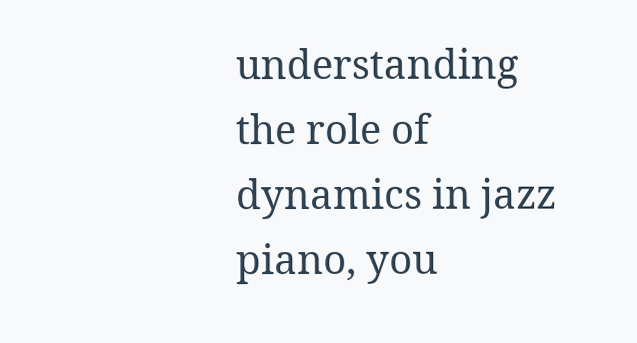understanding the role of dynamics in jazz piano, you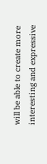will be able to create more interesting and expressive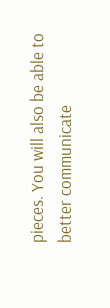pieces. You will also be able to better communicate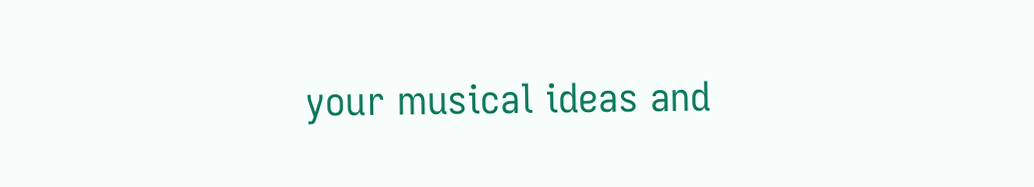your musical ideas and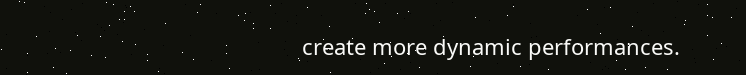create more dynamic performances.